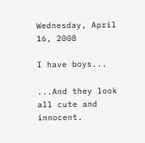Wednesday, April 16, 2008

I have boys...

...And they look all cute and innocent.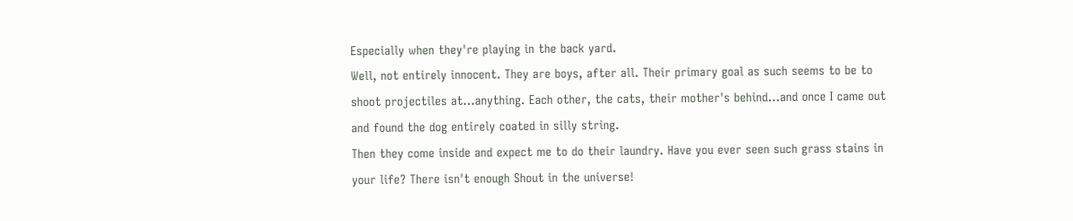Especially when they're playing in the back yard.
Well, not entirely innocent. They are boys, after all. Their primary goal as such seems to be to shoot projectiles at...anything. Each other, the cats, their mother's behind...and once I came out and found the dog entirely coated in silly string.
Then they come inside and expect me to do their laundry. Have you ever seen such grass stains in your life? There isn't enough Shout in the universe!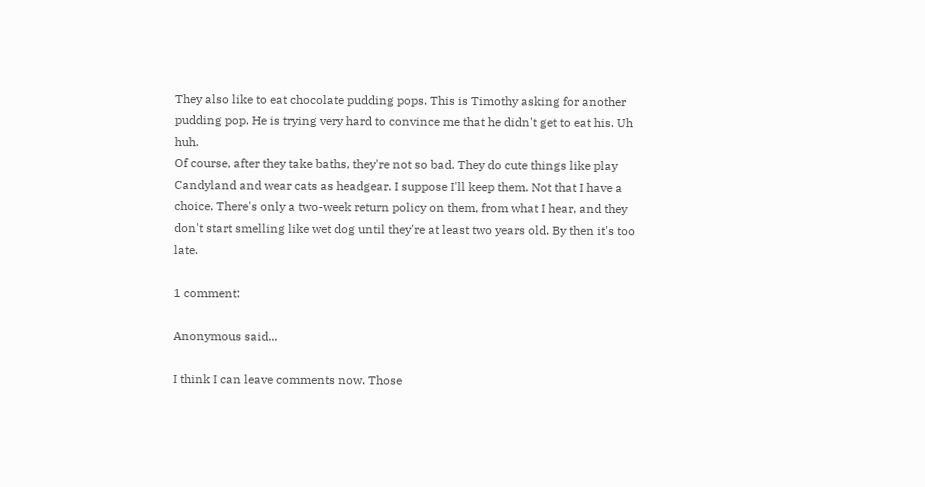They also like to eat chocolate pudding pops. This is Timothy asking for another pudding pop. He is trying very hard to convince me that he didn't get to eat his. Uh huh.
Of course, after they take baths, they're not so bad. They do cute things like play Candyland and wear cats as headgear. I suppose I'll keep them. Not that I have a choice. There's only a two-week return policy on them, from what I hear, and they don't start smelling like wet dog until they're at least two years old. By then it's too late.

1 comment:

Anonymous said...

I think I can leave comments now. Those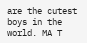are the cutest boys in the world. MA T